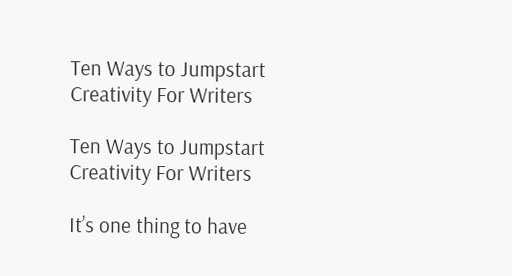Ten Ways to Jumpstart Creativity For Writers

Ten Ways to Jumpstart Creativity For Writers

It’s one thing to have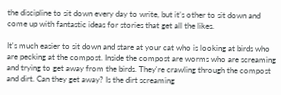the discipline to sit down every day to write, but it’s other to sit down and come up with fantastic ideas for stories that get all the likes.

It's much easier to sit down and stare at your cat who is looking at birds who are pecking at the compost. Inside the compost are worms who are screaming and trying to get away from the birds. They're crawling through the compost and dirt. Can they get away? Is the dirt screaming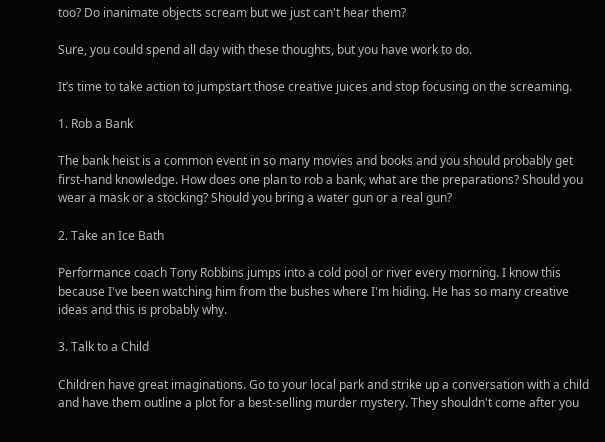too? Do inanimate objects scream but we just can't hear them?

Sure, you could spend all day with these thoughts, but you have work to do.

It’s time to take action to jumpstart those creative juices and stop focusing on the screaming.

1. Rob a Bank

The bank heist is a common event in so many movies and books and you should probably get first-hand knowledge. How does one plan to rob a bank, what are the preparations? Should you wear a mask or a stocking? Should you bring a water gun or a real gun?

2. Take an Ice Bath

Performance coach Tony Robbins jumps into a cold pool or river every morning. I know this because I've been watching him from the bushes where I'm hiding. He has so many creative ideas and this is probably why.

3. Talk to a Child

Children have great imaginations. Go to your local park and strike up a conversation with a child and have them outline a plot for a best-selling murder mystery. They shouldn't come after you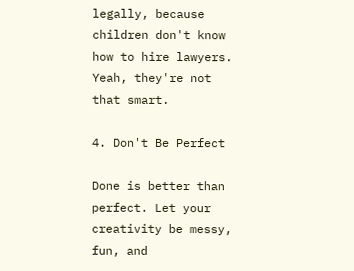legally, because children don't know how to hire lawyers. Yeah, they're not that smart.

4. Don't Be Perfect

Done is better than perfect. Let your creativity be messy, fun, and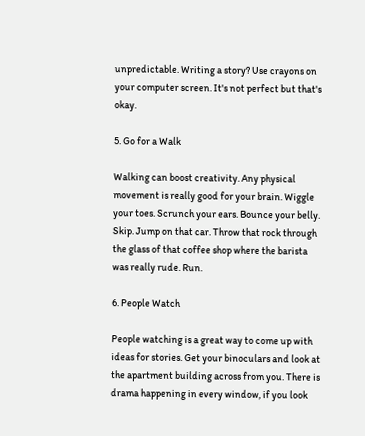unpredictable. Writing a story? Use crayons on your computer screen. It's not perfect but that's okay.

5. Go for a Walk

Walking can boost creativity. Any physical movement is really good for your brain. Wiggle your toes. Scrunch your ears. Bounce your belly. Skip. Jump on that car. Throw that rock through the glass of that coffee shop where the barista was really rude. Run.

6. People Watch

People watching is a great way to come up with ideas for stories. Get your binoculars and look at the apartment building across from you. There is drama happening in every window, if you look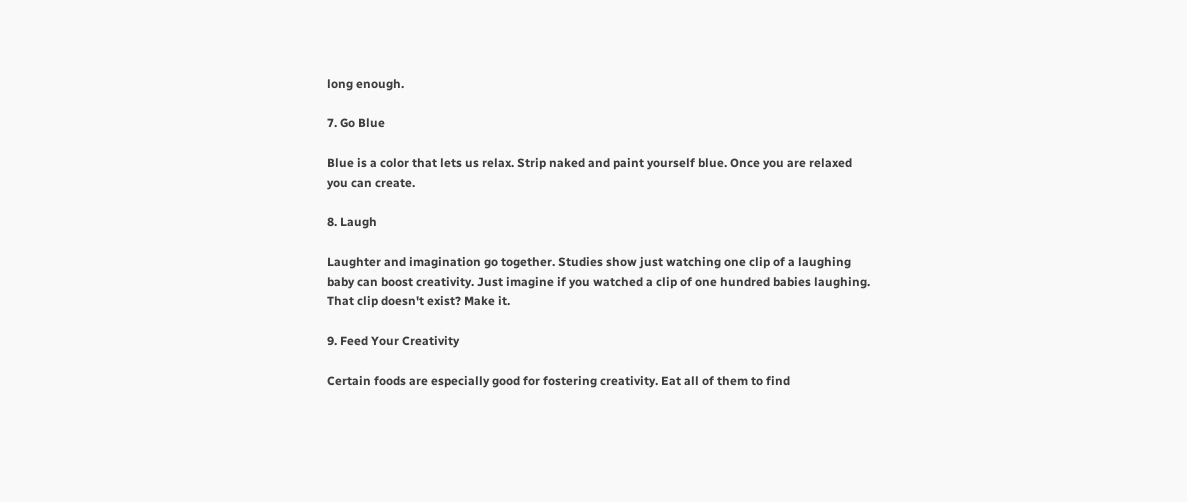long enough.

7. Go Blue

Blue is a color that lets us relax. Strip naked and paint yourself blue. Once you are relaxed you can create.

8. Laugh

Laughter and imagination go together. Studies show just watching one clip of a laughing baby can boost creativity. Just imagine if you watched a clip of one hundred babies laughing. That clip doesn't exist? Make it.

9. Feed Your Creativity

Certain foods are especially good for fostering creativity. Eat all of them to find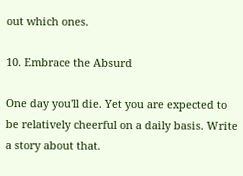out which ones.

10. Embrace the Absurd

One day you'll die. Yet you are expected to be relatively cheerful on a daily basis. Write a story about that.